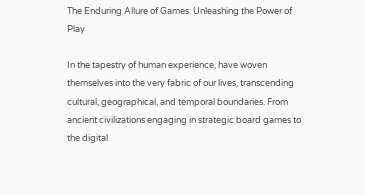The Enduring Allure of Games: Unleashing the Power of Play

In the tapestry of human experience, have woven themselves into the very fabric of our lives, transcending cultural, geographical, and temporal boundaries. From ancient civilizations engaging in strategic board games to the digital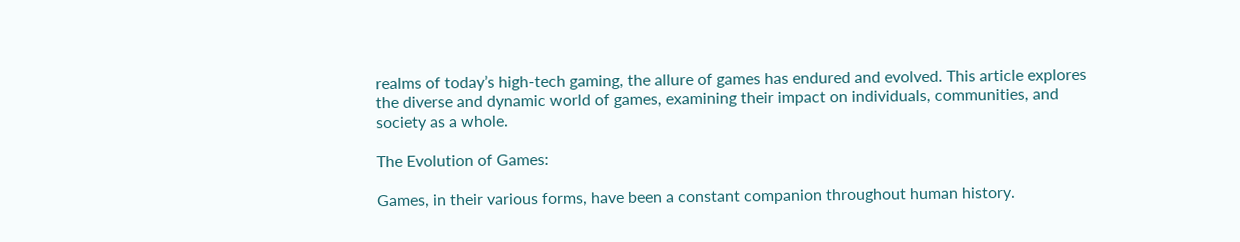realms of today’s high-tech gaming, the allure of games has endured and evolved. This article explores the diverse and dynamic world of games, examining their impact on individuals, communities, and society as a whole.

The Evolution of Games:

Games, in their various forms, have been a constant companion throughout human history.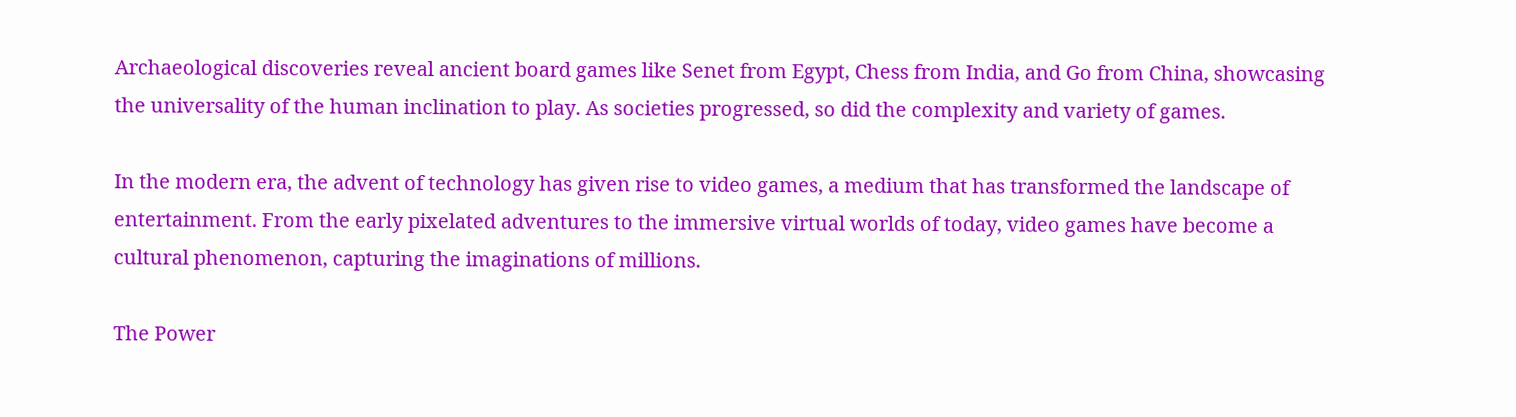Archaeological discoveries reveal ancient board games like Senet from Egypt, Chess from India, and Go from China, showcasing the universality of the human inclination to play. As societies progressed, so did the complexity and variety of games.

In the modern era, the advent of technology has given rise to video games, a medium that has transformed the landscape of entertainment. From the early pixelated adventures to the immersive virtual worlds of today, video games have become a cultural phenomenon, capturing the imaginations of millions.

The Power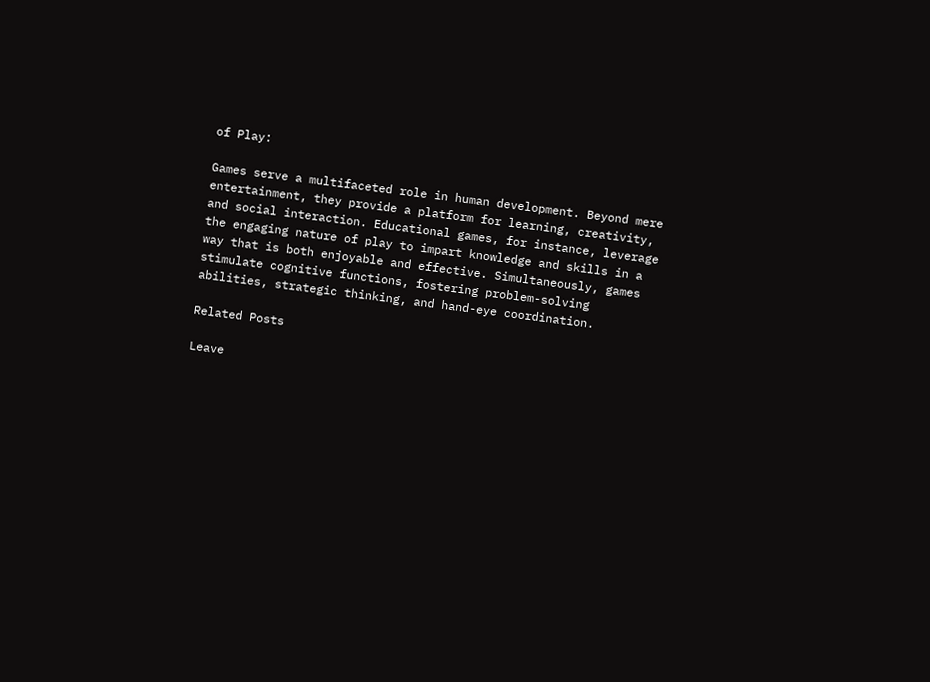of Play:

Games serve a multifaceted role in human development. Beyond mere entertainment, they provide a platform for learning, creativity, and social interaction. Educational games, for instance, leverage the engaging nature of play to impart knowledge and skills in a way that is both enjoyable and effective. Simultaneously, games stimulate cognitive functions, fostering problem-solving abilities, strategic thinking, and hand-eye coordination.

Related Posts

Leave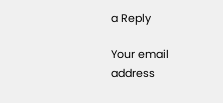a Reply

Your email address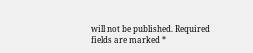will not be published. Required fields are marked *